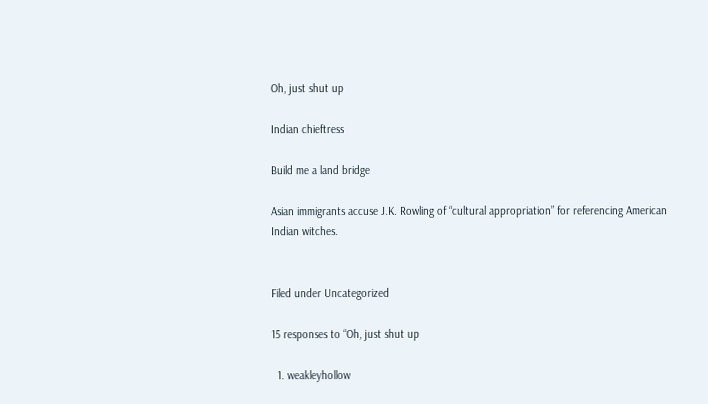Oh, just shut up

Indian chieftress

Build me a land bridge

Asian immigrants accuse J.K. Rowling of “cultural appropriation” for referencing American Indian witches.


Filed under Uncategorized

15 responses to “Oh, just shut up

  1. weakleyhollow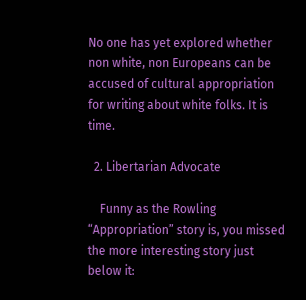No one has yet explored whether non white, non Europeans can be accused of cultural appropriation for writing about white folks. It is time.

  2. Libertarian Advocate

    Funny as the Rowling “Appropriation” story is, you missed the more interesting story just below it: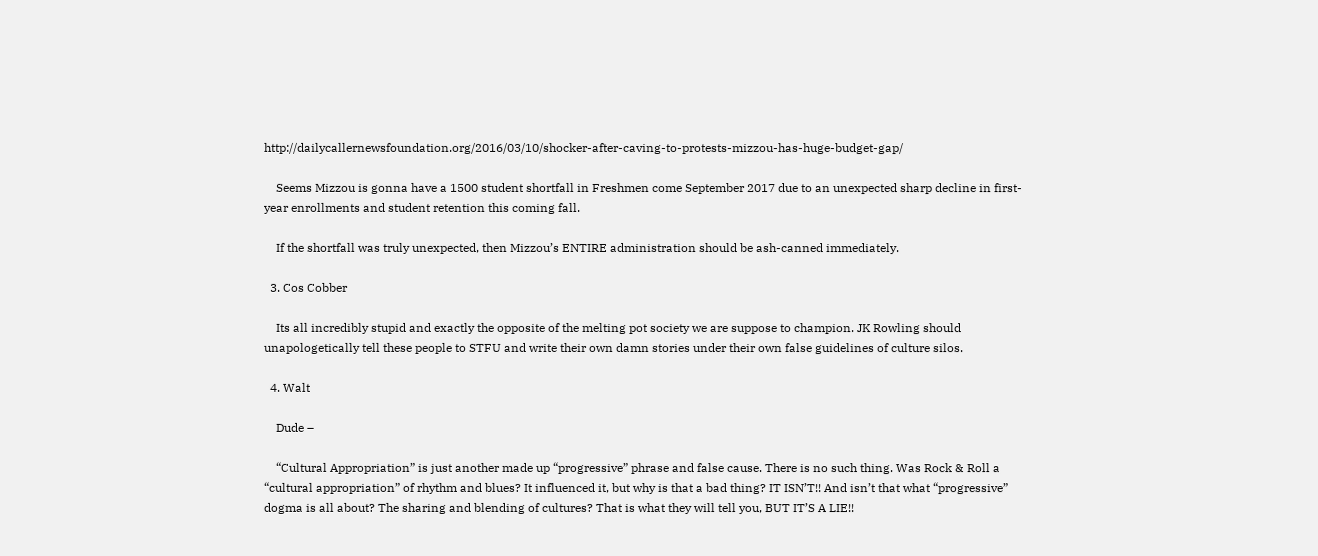http://dailycallernewsfoundation.org/2016/03/10/shocker-after-caving-to-protests-mizzou-has-huge-budget-gap/

    Seems Mizzou is gonna have a 1500 student shortfall in Freshmen come September 2017 due to an unexpected sharp decline in first-year enrollments and student retention this coming fall.

    If the shortfall was truly unexpected, then Mizzou’s ENTIRE administration should be ash-canned immediately.

  3. Cos Cobber

    Its all incredibly stupid and exactly the opposite of the melting pot society we are suppose to champion. JK Rowling should unapologetically tell these people to STFU and write their own damn stories under their own false guidelines of culture silos.

  4. Walt

    Dude –

    “Cultural Appropriation” is just another made up “progressive” phrase and false cause. There is no such thing. Was Rock & Roll a “cultural appropriation” of rhythm and blues? It influenced it, but why is that a bad thing? IT ISN’T!! And isn’t that what “progressive” dogma is all about? The sharing and blending of cultures? That is what they will tell you, BUT IT’S A LIE!!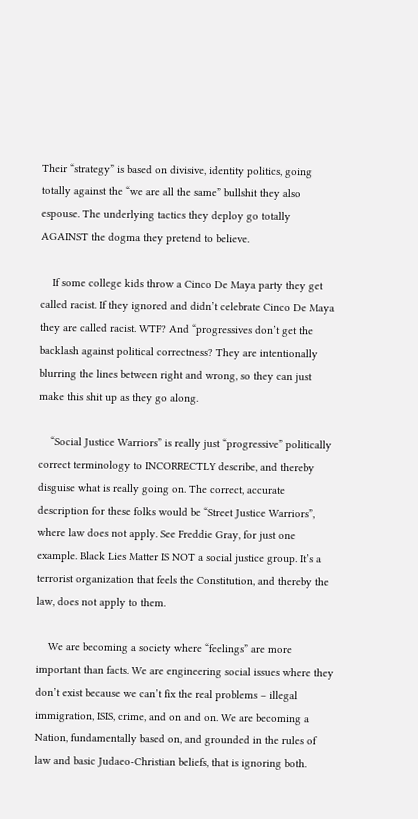Their “strategy” is based on divisive, identity politics, going totally against the “we are all the same” bullshit they also espouse. The underlying tactics they deploy go totally AGAINST the dogma they pretend to believe.

    If some college kids throw a Cinco De Maya party they get called racist. If they ignored and didn’t celebrate Cinco De Maya they are called racist. WTF? And “progressives don’t get the backlash against political correctness? They are intentionally blurring the lines between right and wrong, so they can just make this shit up as they go along.

    “Social Justice Warriors” is really just “progressive” politically correct terminology to INCORRECTLY describe, and thereby disguise what is really going on. The correct, accurate description for these folks would be “Street Justice Warriors”, where law does not apply. See Freddie Gray, for just one example. Black Lies Matter IS NOT a social justice group. It’s a terrorist organization that feels the Constitution, and thereby the law, does not apply to them.

    We are becoming a society where “feelings” are more important than facts. We are engineering social issues where they don’t exist because we can’t fix the real problems – illegal immigration, ISIS, crime, and on and on. We are becoming a Nation, fundamentally based on, and grounded in the rules of law and basic Judaeo-Christian beliefs, that is ignoring both.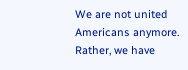We are not united Americans anymore. Rather, we have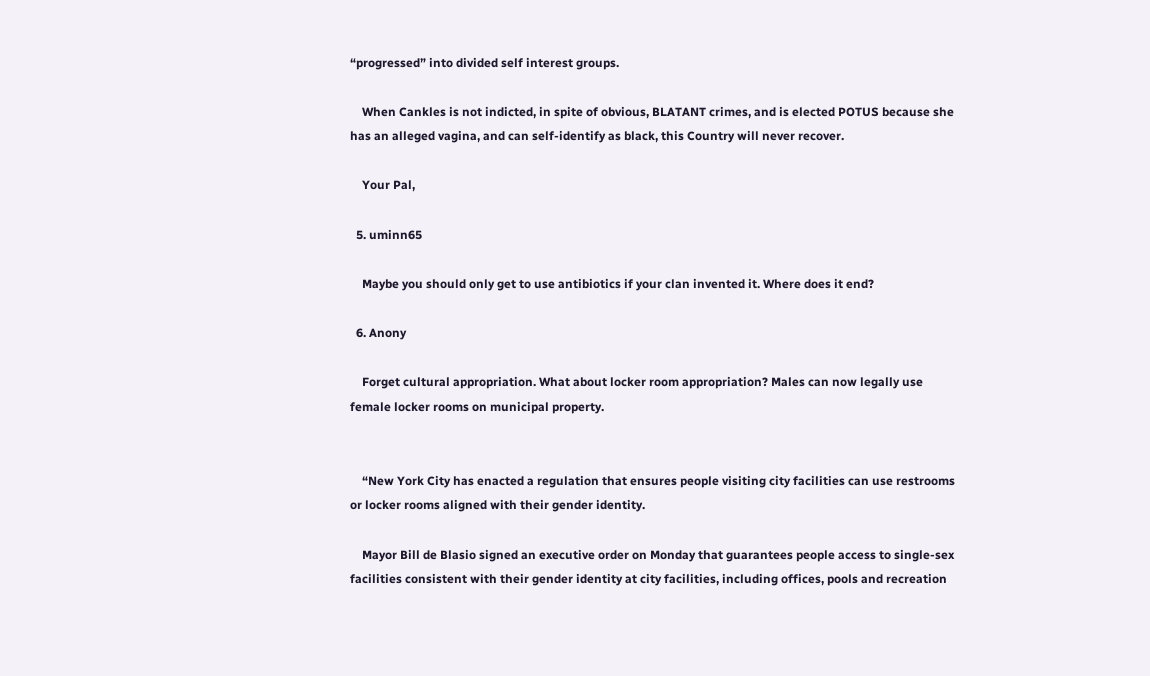“progressed” into divided self interest groups.

    When Cankles is not indicted, in spite of obvious, BLATANT crimes, and is elected POTUS because she has an alleged vagina, and can self-identify as black, this Country will never recover.

    Your Pal,

  5. uminn65

    Maybe you should only get to use antibiotics if your clan invented it. Where does it end?

  6. Anony

    Forget cultural appropriation. What about locker room appropriation? Males can now legally use female locker rooms on municipal property.


    “New York City has enacted a regulation that ensures people visiting city facilities can use restrooms or locker rooms aligned with their gender identity.

    Mayor Bill de Blasio signed an executive order on Monday that guarantees people access to single-sex facilities consistent with their gender identity at city facilities, including offices, pools and recreation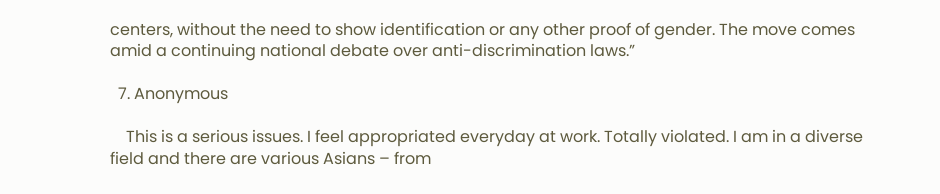centers, without the need to show identification or any other proof of gender. The move comes amid a continuing national debate over anti-discrimination laws.”

  7. Anonymous

    This is a serious issues. I feel appropriated everyday at work. Totally violated. I am in a diverse field and there are various Asians – from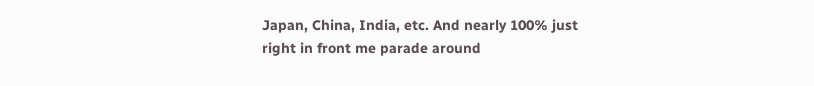Japan, China, India, etc. And nearly 100% just right in front me parade around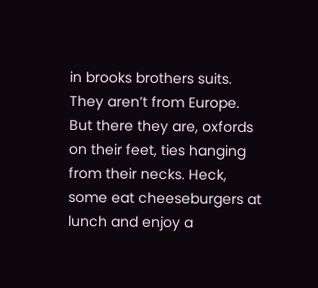in brooks brothers suits. They aren’t from Europe. But there they are, oxfords on their feet, ties hanging from their necks. Heck, some eat cheeseburgers at lunch and enjoy a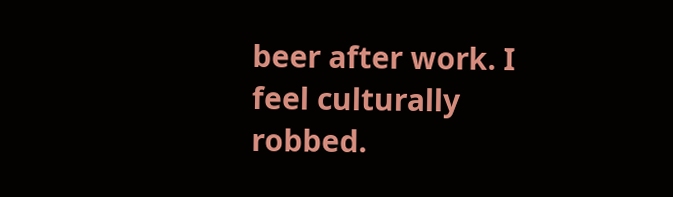beer after work. I feel culturally robbed.